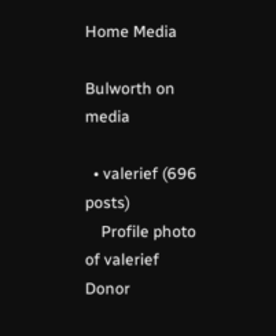Home Media

Bulworth on media

  • valerief (696 posts)
    Profile photo of valerief Donor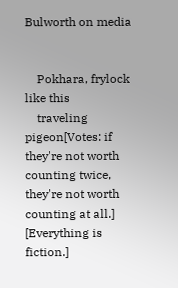Bulworth on media


    Pokhara, frylock like this
    traveling pigeon[Votes: if they're not worth counting twice, they're not worth counting at all.] [Everything is fiction.]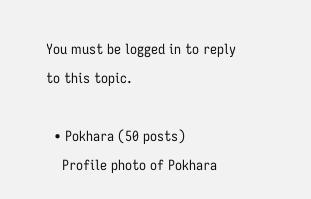You must be logged in to reply to this topic.

  • Pokhara (50 posts)
    Profile photo of Pokhara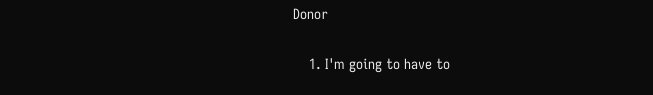Donor

    1. I'm going to have to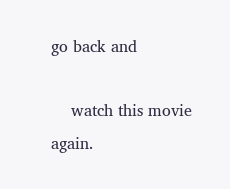go back and

    watch this movie again.